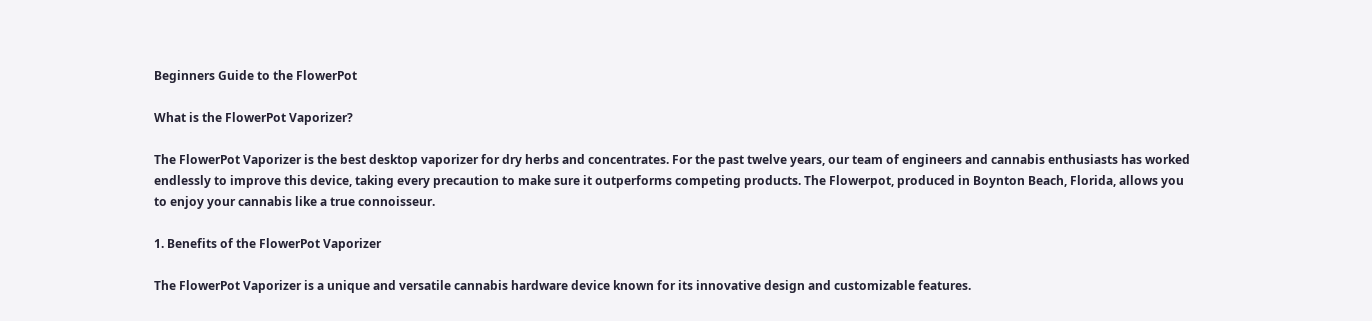Beginners Guide to the FlowerPot

What is the FlowerPot Vaporizer?

The FlowerPot Vaporizer is the best desktop vaporizer for dry herbs and concentrates. For the past twelve years, our team of engineers and cannabis enthusiasts has worked endlessly to improve this device, taking every precaution to make sure it outperforms competing products. The Flowerpot, produced in Boynton Beach, Florida, allows you to enjoy your cannabis like a true connoisseur.

1. Benefits of the FlowerPot Vaporizer

The FlowerPot Vaporizer is a unique and versatile cannabis hardware device known for its innovative design and customizable features.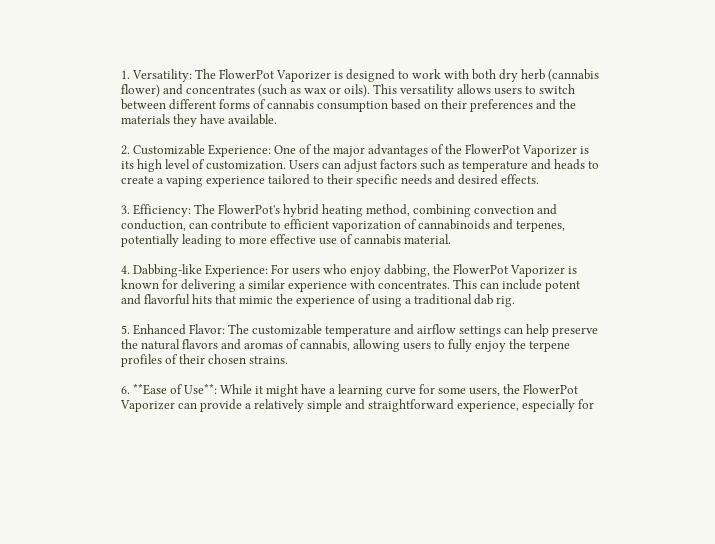1. Versatility: The FlowerPot Vaporizer is designed to work with both dry herb (cannabis flower) and concentrates (such as wax or oils). This versatility allows users to switch between different forms of cannabis consumption based on their preferences and the materials they have available.

2. Customizable Experience: One of the major advantages of the FlowerPot Vaporizer is its high level of customization. Users can adjust factors such as temperature and heads to create a vaping experience tailored to their specific needs and desired effects.

3. Efficiency: The FlowerPot's hybrid heating method, combining convection and conduction, can contribute to efficient vaporization of cannabinoids and terpenes, potentially leading to more effective use of cannabis material.

4. Dabbing-like Experience: For users who enjoy dabbing, the FlowerPot Vaporizer is known for delivering a similar experience with concentrates. This can include potent and flavorful hits that mimic the experience of using a traditional dab rig.

5. Enhanced Flavor: The customizable temperature and airflow settings can help preserve the natural flavors and aromas of cannabis, allowing users to fully enjoy the terpene profiles of their chosen strains.

6. **Ease of Use**: While it might have a learning curve for some users, the FlowerPot Vaporizer can provide a relatively simple and straightforward experience, especially for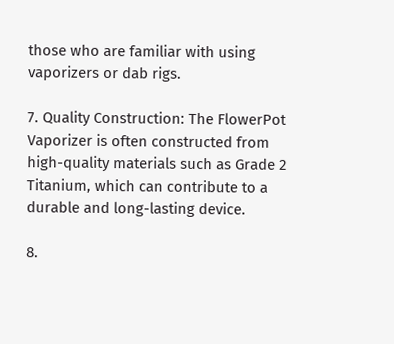those who are familiar with using vaporizers or dab rigs.

7. Quality Construction: The FlowerPot Vaporizer is often constructed from high-quality materials such as Grade 2 Titanium, which can contribute to a durable and long-lasting device.

8.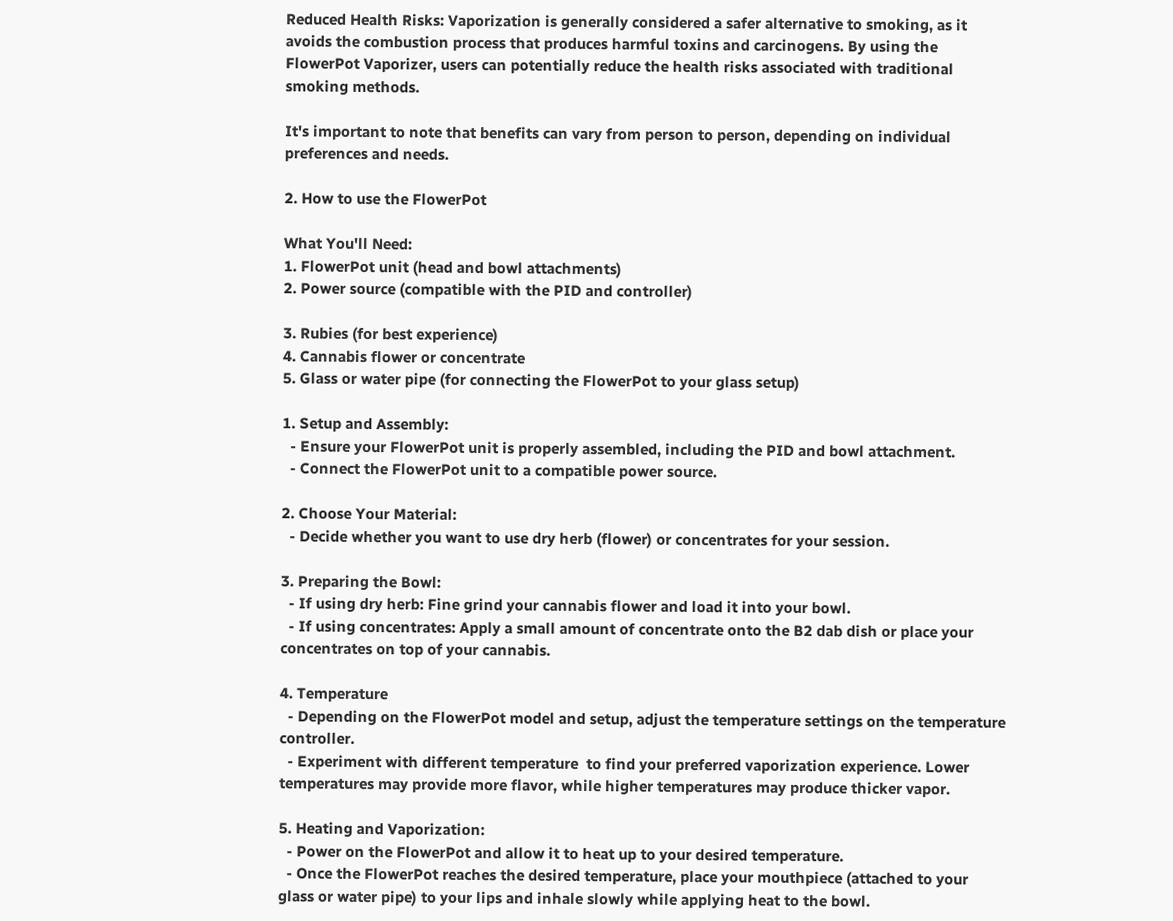Reduced Health Risks: Vaporization is generally considered a safer alternative to smoking, as it avoids the combustion process that produces harmful toxins and carcinogens. By using the FlowerPot Vaporizer, users can potentially reduce the health risks associated with traditional smoking methods.

It's important to note that benefits can vary from person to person, depending on individual preferences and needs.

2. How to use the FlowerPot

What You'll Need:
1. FlowerPot unit (head and bowl attachments)
2. Power source (compatible with the PID and controller)

3. Rubies (for best experience)
4. Cannabis flower or concentrate
5. Glass or water pipe (for connecting the FlowerPot to your glass setup)

1. Setup and Assembly:
  - Ensure your FlowerPot unit is properly assembled, including the PID and bowl attachment.
  - Connect the FlowerPot unit to a compatible power source.

2. Choose Your Material:
  - Decide whether you want to use dry herb (flower) or concentrates for your session.

3. Preparing the Bowl:
  - If using dry herb: Fine grind your cannabis flower and load it into your bowl.
  - If using concentrates: Apply a small amount of concentrate onto the B2 dab dish or place your concentrates on top of your cannabis.

4. Temperature
  - Depending on the FlowerPot model and setup, adjust the temperature settings on the temperature controller.
  - Experiment with different temperature  to find your preferred vaporization experience. Lower temperatures may provide more flavor, while higher temperatures may produce thicker vapor.

5. Heating and Vaporization:
  - Power on the FlowerPot and allow it to heat up to your desired temperature.
  - Once the FlowerPot reaches the desired temperature, place your mouthpiece (attached to your glass or water pipe) to your lips and inhale slowly while applying heat to the bowl.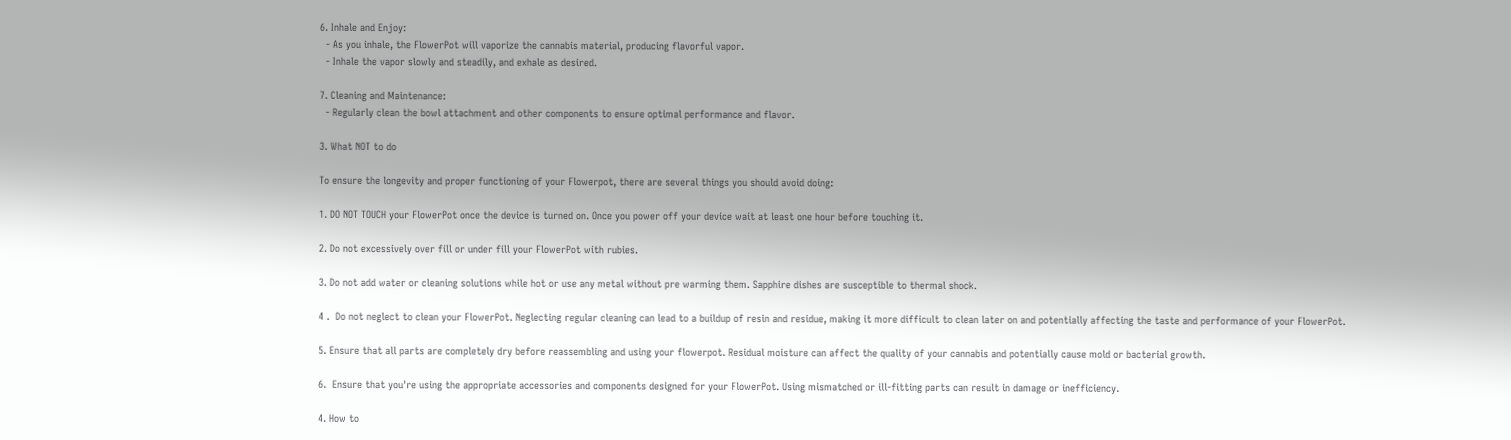6. Inhale and Enjoy:
  - As you inhale, the FlowerPot will vaporize the cannabis material, producing flavorful vapor.
  - Inhale the vapor slowly and steadily, and exhale as desired.

7. Cleaning and Maintenance:
  - Regularly clean the bowl attachment and other components to ensure optimal performance and flavor.

3. What NOT to do

To ensure the longevity and proper functioning of your Flowerpot, there are several things you should avoid doing:

1. DO NOT TOUCH your FlowerPot once the device is turned on. Once you power off your device wait at least one hour before touching it.

2. Do not excessively over fill or under fill your FlowerPot with rubies.

3. Do not add water or cleaning solutions while hot or use any metal without pre warming them. Sapphire dishes are susceptible to thermal shock.

4 .  Do not neglect to clean your FlowerPot. Neglecting regular cleaning can lead to a buildup of resin and residue, making it more difficult to clean later on and potentially affecting the taste and performance of your FlowerPot.

5. Ensure that all parts are completely dry before reassembling and using your flowerpot. Residual moisture can affect the quality of your cannabis and potentially cause mold or bacterial growth.

6.  Ensure that you're using the appropriate accessories and components designed for your FlowerPot. Using mismatched or ill-fitting parts can result in damage or inefficiency.

4. How to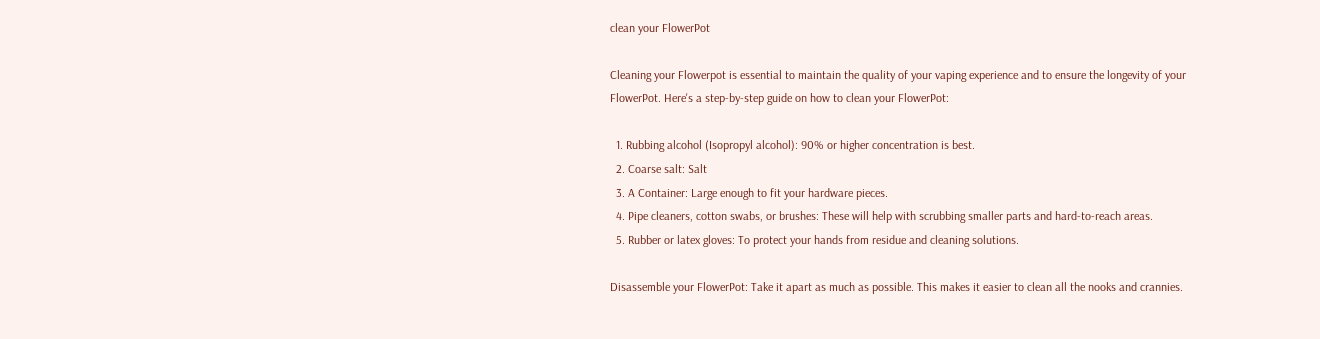clean your FlowerPot

Cleaning your Flowerpot is essential to maintain the quality of your vaping experience and to ensure the longevity of your FlowerPot. Here's a step-by-step guide on how to clean your FlowerPot:

  1. Rubbing alcohol (Isopropyl alcohol): 90% or higher concentration is best.
  2. Coarse salt: Salt
  3. A Container: Large enough to fit your hardware pieces.
  4. Pipe cleaners, cotton swabs, or brushes: These will help with scrubbing smaller parts and hard-to-reach areas.
  5. Rubber or latex gloves: To protect your hands from residue and cleaning solutions.

Disassemble your FlowerPot: Take it apart as much as possible. This makes it easier to clean all the nooks and crannies.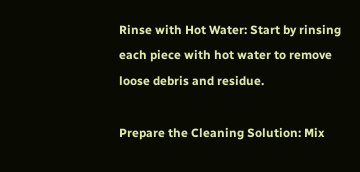Rinse with Hot Water: Start by rinsing each piece with hot water to remove loose debris and residue.

Prepare the Cleaning Solution: Mix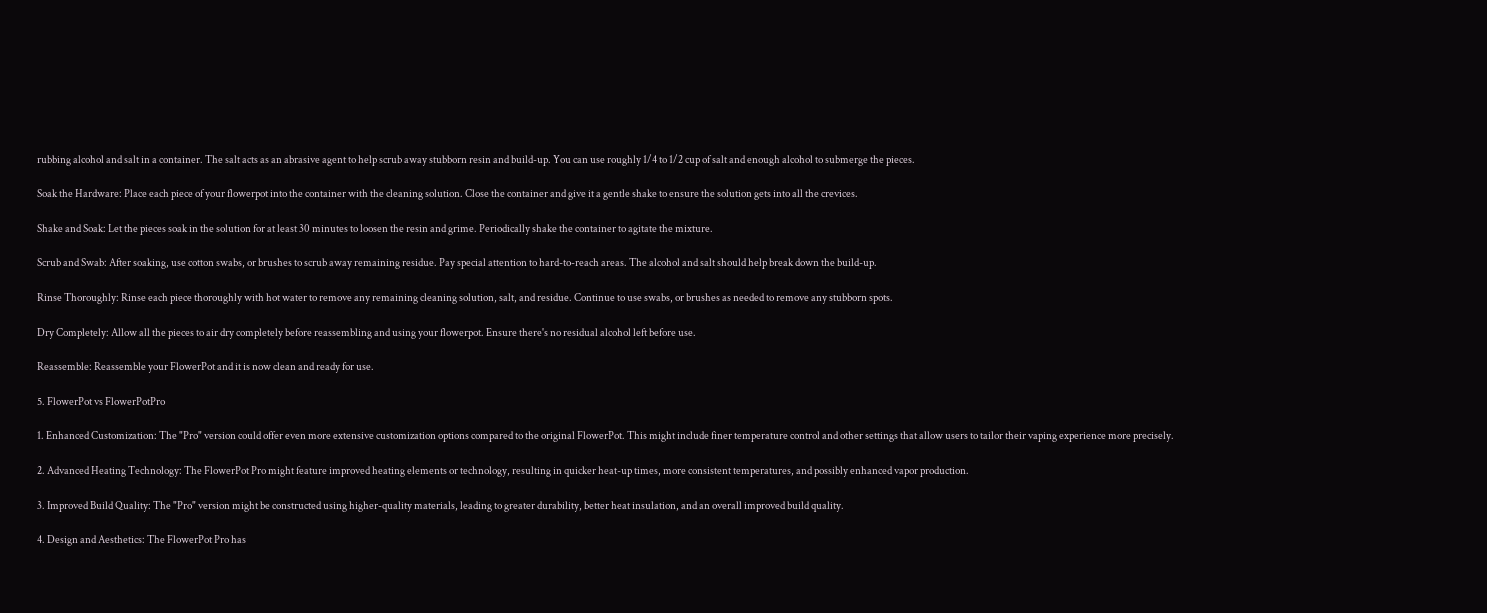rubbing alcohol and salt in a container. The salt acts as an abrasive agent to help scrub away stubborn resin and build-up. You can use roughly 1/4 to 1/2 cup of salt and enough alcohol to submerge the pieces.

Soak the Hardware: Place each piece of your flowerpot into the container with the cleaning solution. Close the container and give it a gentle shake to ensure the solution gets into all the crevices.

Shake and Soak: Let the pieces soak in the solution for at least 30 minutes to loosen the resin and grime. Periodically shake the container to agitate the mixture.

Scrub and Swab: After soaking, use cotton swabs, or brushes to scrub away remaining residue. Pay special attention to hard-to-reach areas. The alcohol and salt should help break down the build-up.

Rinse Thoroughly: Rinse each piece thoroughly with hot water to remove any remaining cleaning solution, salt, and residue. Continue to use swabs, or brushes as needed to remove any stubborn spots.

Dry Completely: Allow all the pieces to air dry completely before reassembling and using your flowerpot. Ensure there's no residual alcohol left before use.

Reassemble: Reassemble your FlowerPot and it is now clean and ready for use.

5. FlowerPot vs FlowerPotPro

1. Enhanced Customization: The "Pro" version could offer even more extensive customization options compared to the original FlowerPot. This might include finer temperature control and other settings that allow users to tailor their vaping experience more precisely.

2. Advanced Heating Technology: The FlowerPot Pro might feature improved heating elements or technology, resulting in quicker heat-up times, more consistent temperatures, and possibly enhanced vapor production.

3. Improved Build Quality: The "Pro" version might be constructed using higher-quality materials, leading to greater durability, better heat insulation, and an overall improved build quality.

4. Design and Aesthetics: The FlowerPot Pro has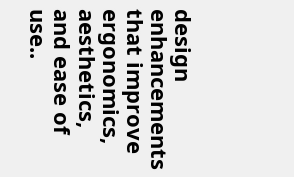design enhancements that improve ergonomics, aesthetics, and ease of use..